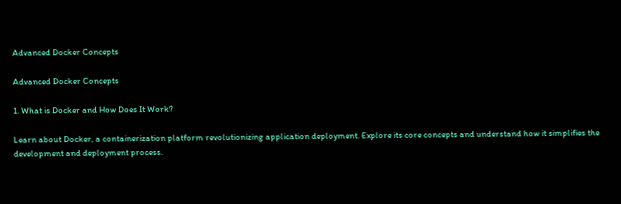Advanced Docker Concepts

Advanced Docker Concepts

1. What is Docker and How Does It Work?

Learn about Docker, a containerization platform revolutionizing application deployment. Explore its core concepts and understand how it simplifies the development and deployment process.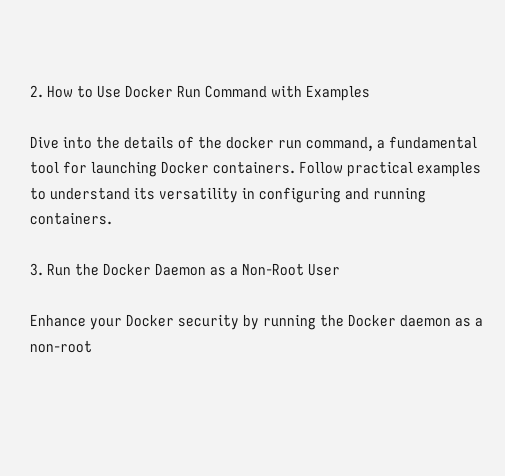2. How to Use Docker Run Command with Examples

Dive into the details of the docker run command, a fundamental tool for launching Docker containers. Follow practical examples to understand its versatility in configuring and running containers.

3. Run the Docker Daemon as a Non-Root User

Enhance your Docker security by running the Docker daemon as a non-root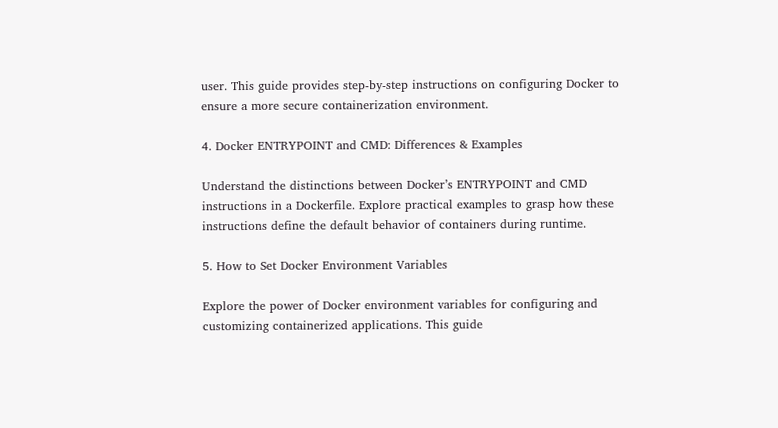user. This guide provides step-by-step instructions on configuring Docker to ensure a more secure containerization environment.

4. Docker ENTRYPOINT and CMD: Differences & Examples

Understand the distinctions between Docker’s ENTRYPOINT and CMD instructions in a Dockerfile. Explore practical examples to grasp how these instructions define the default behavior of containers during runtime.

5. How to Set Docker Environment Variables

Explore the power of Docker environment variables for configuring and customizing containerized applications. This guide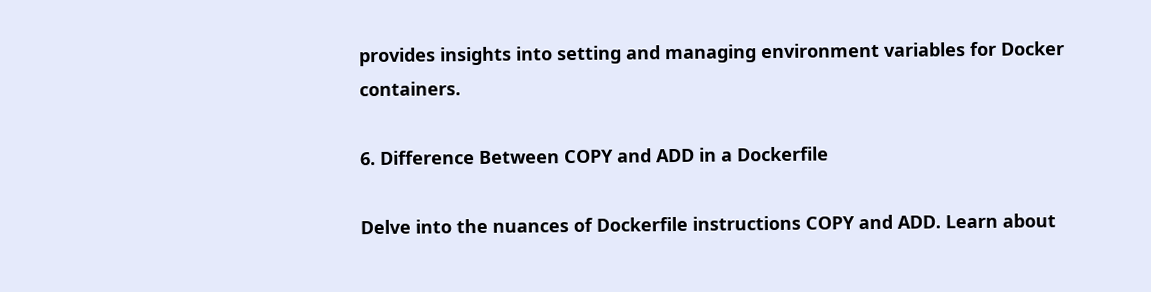provides insights into setting and managing environment variables for Docker containers.

6. Difference Between COPY and ADD in a Dockerfile

Delve into the nuances of Dockerfile instructions COPY and ADD. Learn about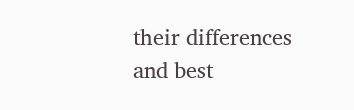their differences and best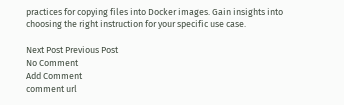practices for copying files into Docker images. Gain insights into choosing the right instruction for your specific use case.

Next Post Previous Post
No Comment
Add Comment
comment url